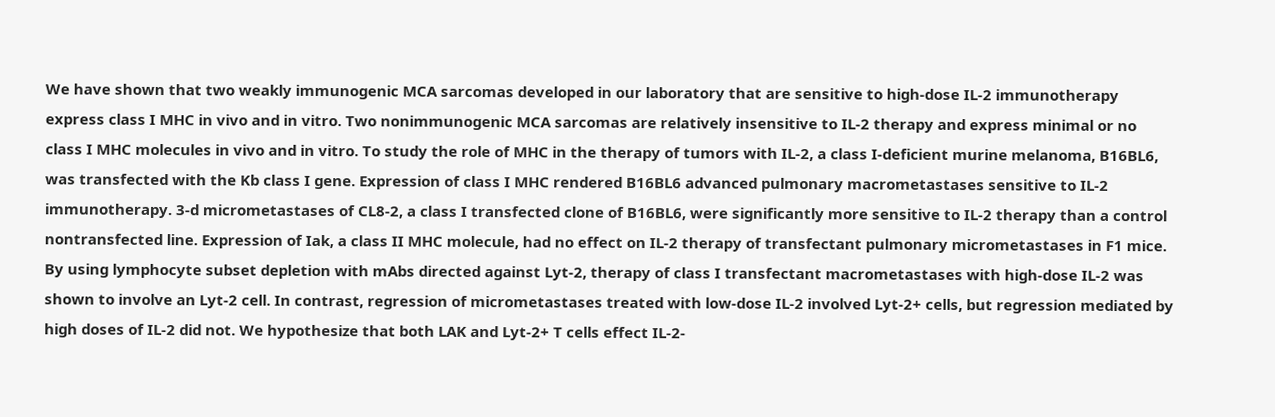We have shown that two weakly immunogenic MCA sarcomas developed in our laboratory that are sensitive to high-dose IL-2 immunotherapy express class I MHC in vivo and in vitro. Two nonimmunogenic MCA sarcomas are relatively insensitive to IL-2 therapy and express minimal or no class I MHC molecules in vivo and in vitro. To study the role of MHC in the therapy of tumors with IL-2, a class I-deficient murine melanoma, B16BL6, was transfected with the Kb class I gene. Expression of class I MHC rendered B16BL6 advanced pulmonary macrometastases sensitive to IL-2 immunotherapy. 3-d micrometastases of CL8-2, a class I transfected clone of B16BL6, were significantly more sensitive to IL-2 therapy than a control nontransfected line. Expression of Iak, a class II MHC molecule, had no effect on IL-2 therapy of transfectant pulmonary micrometastases in F1 mice. By using lymphocyte subset depletion with mAbs directed against Lyt-2, therapy of class I transfectant macrometastases with high-dose IL-2 was shown to involve an Lyt-2 cell. In contrast, regression of micrometastases treated with low-dose IL-2 involved Lyt-2+ cells, but regression mediated by high doses of IL-2 did not. We hypothesize that both LAK and Lyt-2+ T cells effect IL-2-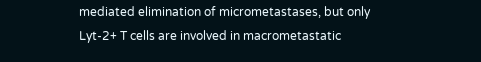mediated elimination of micrometastases, but only Lyt-2+ T cells are involved in macrometastatic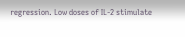regression. Low doses of IL-2 stimulate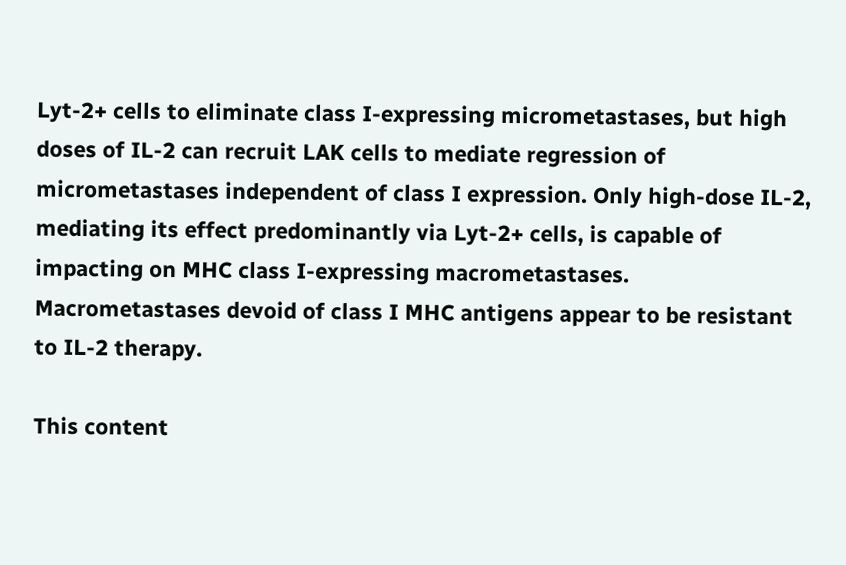Lyt-2+ cells to eliminate class I-expressing micrometastases, but high doses of IL-2 can recruit LAK cells to mediate regression of micrometastases independent of class I expression. Only high-dose IL-2, mediating its effect predominantly via Lyt-2+ cells, is capable of impacting on MHC class I-expressing macrometastases. Macrometastases devoid of class I MHC antigens appear to be resistant to IL-2 therapy.

This content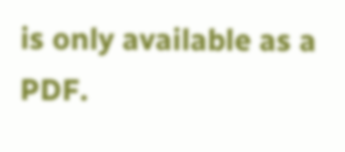is only available as a PDF.